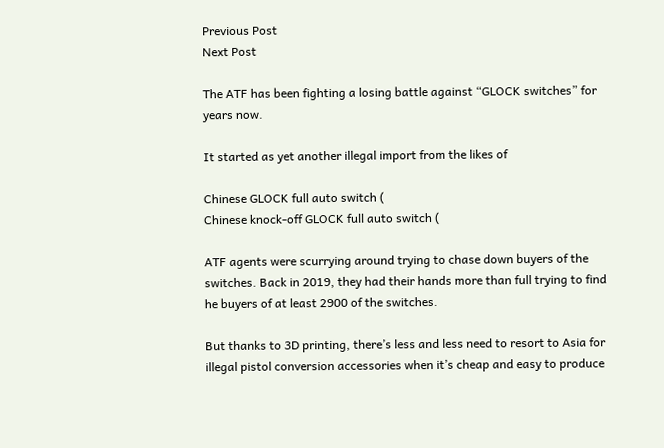Previous Post
Next Post

The ATF has been fighting a losing battle against “GLOCK switches” for years now.

It started as yet another illegal import from the likes of

Chinese GLOCK full auto switch (
Chinese knock-off GLOCK full auto switch (

ATF agents were scurrying around trying to chase down buyers of the switches. Back in 2019, they had their hands more than full trying to find he buyers of at least 2900 of the switches.

But thanks to 3D printing, there’s less and less need to resort to Asia for illegal pistol conversion accessories when it’s cheap and easy to produce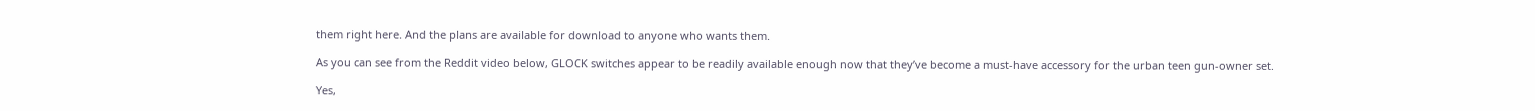them right here. And the plans are available for download to anyone who wants them.

As you can see from the Reddit video below, GLOCK switches appear to be readily available enough now that they’ve become a must-have accessory for the urban teen gun-owner set.

Yes,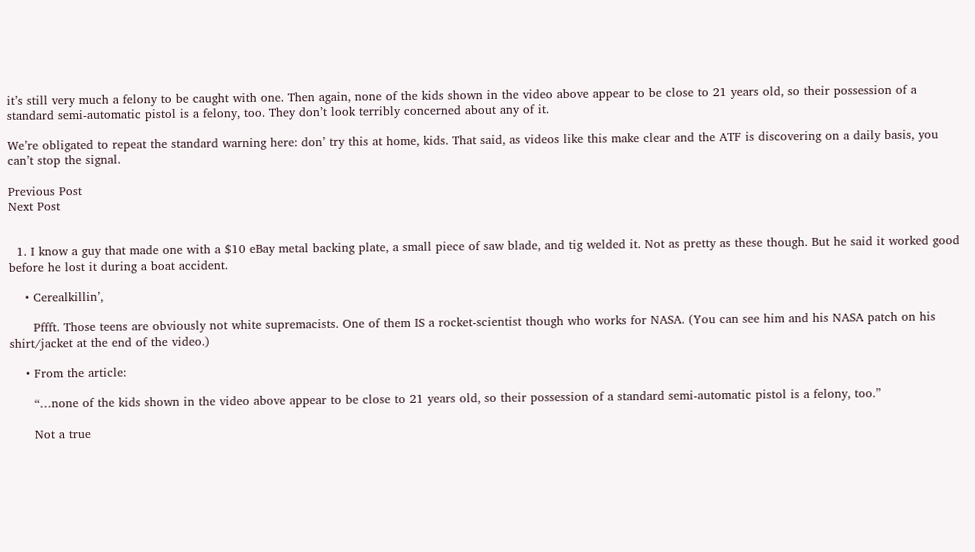it’s still very much a felony to be caught with one. Then again, none of the kids shown in the video above appear to be close to 21 years old, so their possession of a standard semi-automatic pistol is a felony, too. They don’t look terribly concerned about any of it.

We’re obligated to repeat the standard warning here: don’ try this at home, kids. That said, as videos like this make clear and the ATF is discovering on a daily basis, you can’t stop the signal.

Previous Post
Next Post


  1. I know a guy that made one with a $10 eBay metal backing plate, a small piece of saw blade, and tig welded it. Not as pretty as these though. But he said it worked good before he lost it during a boat accident.

    • Cerealkillin’,

      Pffft. Those teens are obviously not white supremacists. One of them IS a rocket-scientist though who works for NASA. (You can see him and his NASA patch on his shirt/jacket at the end of the video.)

    • From the article:

      “…none of the kids shown in the video above appear to be close to 21 years old, so their possession of a standard semi-automatic pistol is a felony, too.”

      Not a true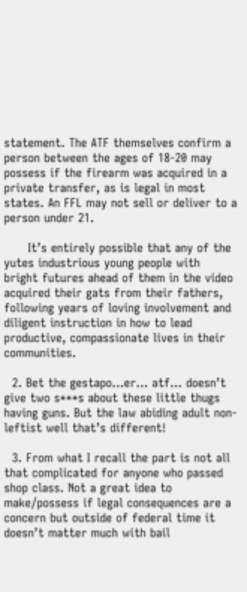statement. The ATF themselves confirm a person between the ages of 18-20 may possess if the firearm was acquired in a private transfer, as is legal in most states. An FFL may not sell or deliver to a person under 21.

      It’s entirely possible that any of the yutes industrious young people with bright futures ahead of them in the video acquired their gats from their fathers, following years of loving involvement and diligent instruction in how to lead productive, compassionate lives in their communities.

  2. Bet the gestapo…er… atf… doesn’t give two s***s about these little thugs having guns. But the law abiding adult non-leftist well that’s different!

  3. From what I recall the part is not all that complicated for anyone who passed shop class. Not a great idea to make/possess if legal consequences are a concern but outside of federal time it doesn’t matter much with bail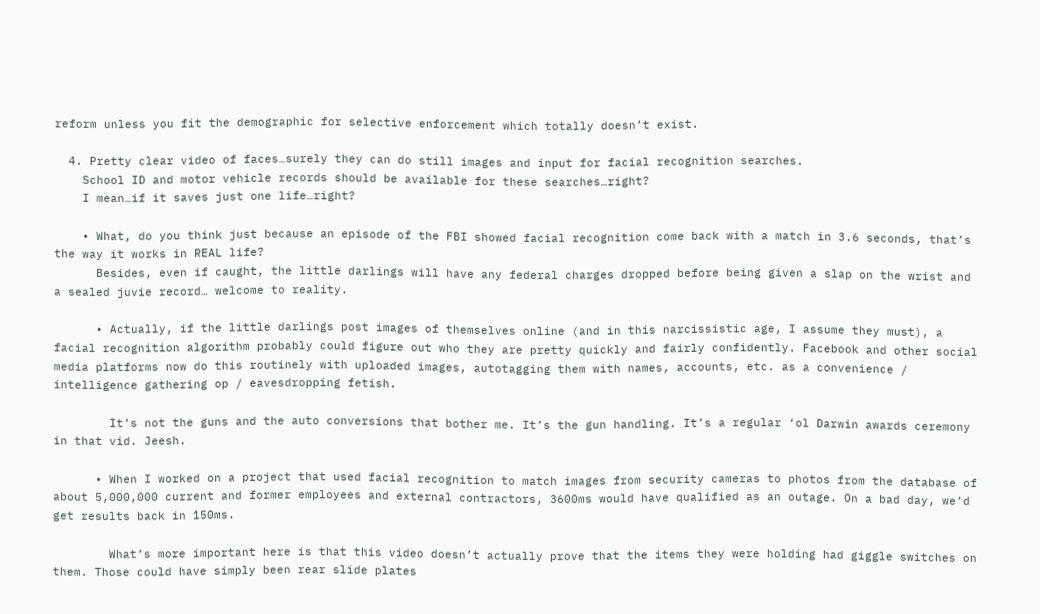reform unless you fit the demographic for selective enforcement which totally doesn’t exist.

  4. Pretty clear video of faces…surely they can do still images and input for facial recognition searches.
    School ID and motor vehicle records should be available for these searches…right?
    I mean…if it saves just one life…right?

    • What, do you think just because an episode of the FBI showed facial recognition come back with a match in 3.6 seconds, that’s the way it works in REAL life?
      Besides, even if caught, the little darlings will have any federal charges dropped before being given a slap on the wrist and a sealed juvie record… welcome to reality.

      • Actually, if the little darlings post images of themselves online (and in this narcissistic age, I assume they must), a facial recognition algorithm probably could figure out who they are pretty quickly and fairly confidently. Facebook and other social media platforms now do this routinely with uploaded images, autotagging them with names, accounts, etc. as a convenience / intelligence gathering op / eavesdropping fetish.

        It’s not the guns and the auto conversions that bother me. It’s the gun handling. It’s a regular ‘ol Darwin awards ceremony in that vid. Jeesh.

      • When I worked on a project that used facial recognition to match images from security cameras to photos from the database of about 5,000,000 current and former employees and external contractors, 3600ms would have qualified as an outage. On a bad day, we’d get results back in 150ms.

        What’s more important here is that this video doesn’t actually prove that the items they were holding had giggle switches on them. Those could have simply been rear slide plates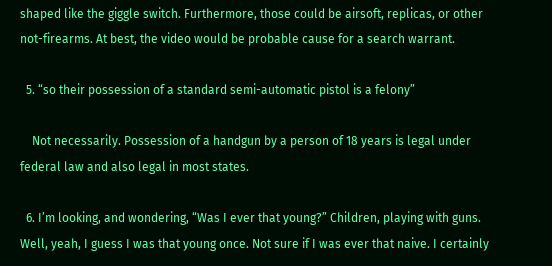shaped like the giggle switch. Furthermore, those could be airsoft, replicas, or other not-firearms. At best, the video would be probable cause for a search warrant.

  5. “so their possession of a standard semi-automatic pistol is a felony”

    Not necessarily. Possession of a handgun by a person of 18 years is legal under federal law and also legal in most states.

  6. I’m looking, and wondering, “Was I ever that young?” Children, playing with guns. Well, yeah, I guess I was that young once. Not sure if I was ever that naive. I certainly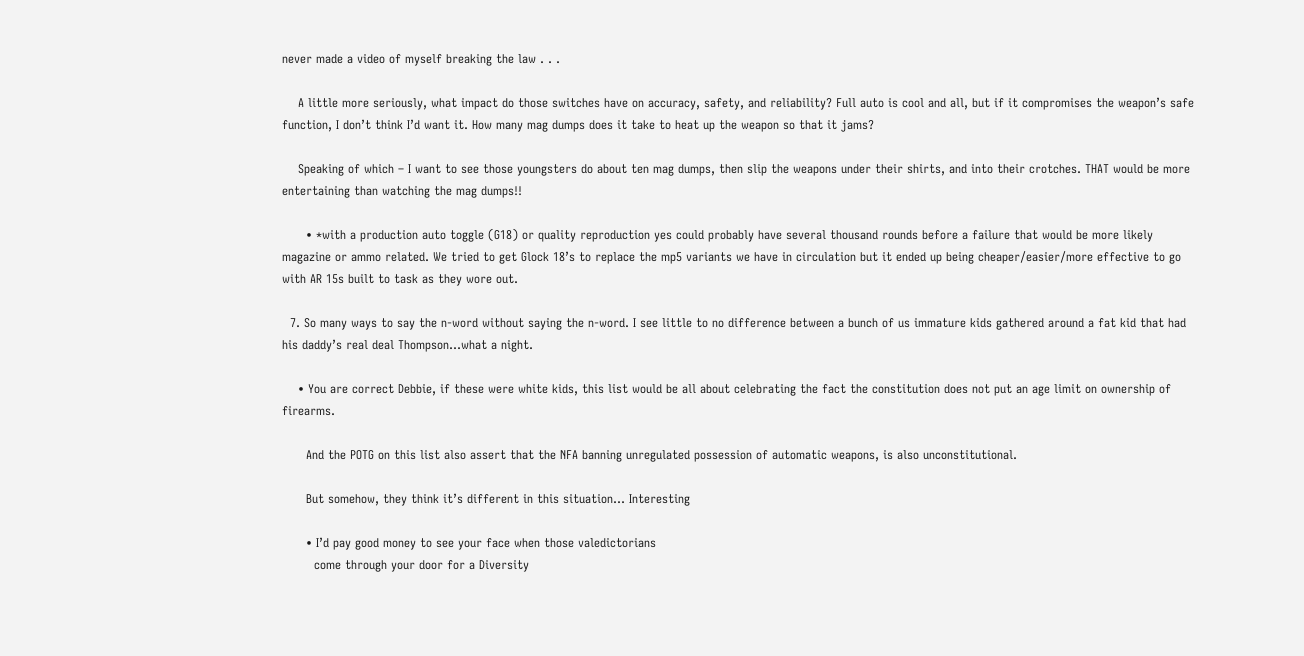never made a video of myself breaking the law . . .

    A little more seriously, what impact do those switches have on accuracy, safety, and reliability? Full auto is cool and all, but if it compromises the weapon’s safe function, I don’t think I’d want it. How many mag dumps does it take to heat up the weapon so that it jams?

    Speaking of which – I want to see those youngsters do about ten mag dumps, then slip the weapons under their shirts, and into their crotches. THAT would be more entertaining than watching the mag dumps!!

      • *with a production auto toggle (G18) or quality reproduction yes could probably have several thousand rounds before a failure that would be more likely magazine or ammo related. We tried to get Glock 18’s to replace the mp5 variants we have in circulation but it ended up being cheaper/easier/more effective to go with AR 15s built to task as they wore out.

  7. So many ways to say the n-word without saying the n-word. I see little to no difference between a bunch of us immature kids gathered around a fat kid that had his daddy’s real deal Thompson…what a night.

    • You are correct Debbie, if these were white kids, this list would be all about celebrating the fact the constitution does not put an age limit on ownership of firearms.

      And the POTG on this list also assert that the NFA banning unregulated possession of automatic weapons, is also unconstitutional.

      But somehow, they think it’s different in this situation… Interesting

      • I’d pay good money to see your face when those valedictorians
        come through your door for a Diversity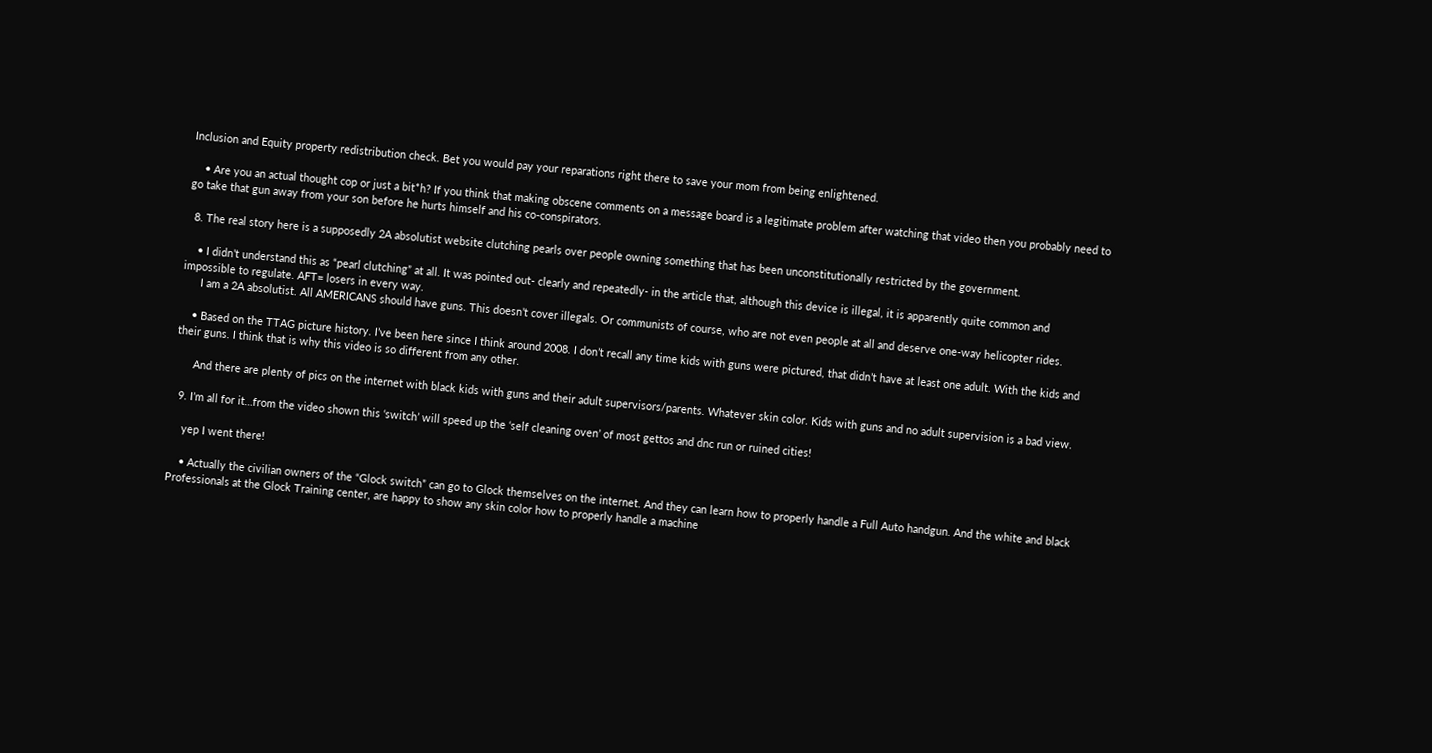Inclusion and Equity property redistribution check. Bet you would pay your reparations right there to save your mom from being enlightened.

    • Are you an actual thought cop or just a bit*h? If you think that making obscene comments on a message board is a legitimate problem after watching that video then you probably need to go take that gun away from your son before he hurts himself and his co-conspirators.

  8. The real story here is a supposedly 2A absolutist website clutching pearls over people owning something that has been unconstitutionally restricted by the government.

    • I didn’t understand this as “pearl clutching” at all. It was pointed out- clearly and repeatedly- in the article that, although this device is illegal, it is apparently quite common and impossible to regulate. AFT= losers in every way.
      I am a 2A absolutist. All AMERICANS should have guns. This doesn’t cover illegals. Or communists of course, who are not even people at all and deserve one-way helicopter rides.

    • Based on the TTAG picture history. I’ve been here since I think around 2008. I don’t recall any time kids with guns were pictured, that didn’t have at least one adult. With the kids and their guns. I think that is why this video is so different from any other.

      And there are plenty of pics on the internet with black kids with guns and their adult supervisors/parents. Whatever skin color. Kids with guns and no adult supervision is a bad view.

  9. I’m all for it…from the video shown this ‘switch’ will speed up the ‘self cleaning oven’ of most gettos and dnc run or ruined cities!

    yep I went there!

    • Actually the civilian owners of the “Glock switch” can go to Glock themselves on the internet. And they can learn how to properly handle a Full Auto handgun. And the white and black Professionals at the Glock Training center, are happy to show any skin color how to properly handle a machine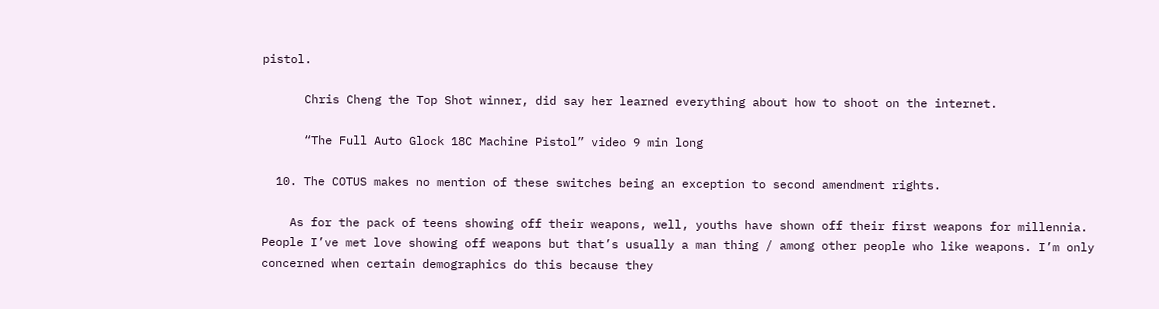pistol.

      Chris Cheng the Top Shot winner, did say her learned everything about how to shoot on the internet.

      “The Full Auto Glock 18C Machine Pistol” video 9 min long

  10. The COTUS makes no mention of these switches being an exception to second amendment rights.

    As for the pack of teens showing off their weapons, well, youths have shown off their first weapons for millennia. People I’ve met love showing off weapons but that’s usually a man thing / among other people who like weapons. I’m only concerned when certain demographics do this because they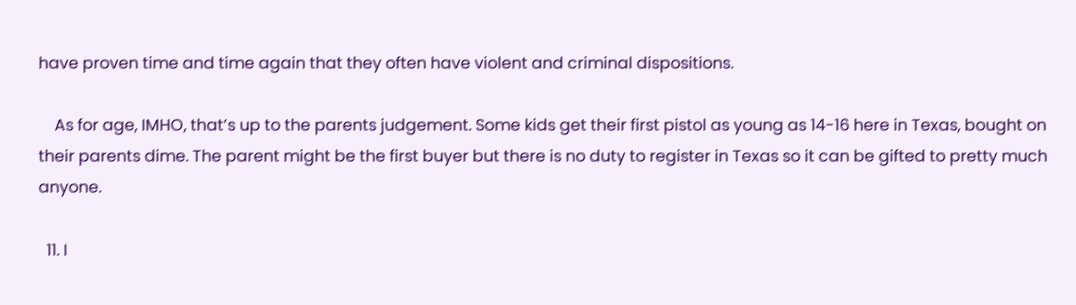have proven time and time again that they often have violent and criminal dispositions.

    As for age, IMHO, that’s up to the parents judgement. Some kids get their first pistol as young as 14-16 here in Texas, bought on their parents dime. The parent might be the first buyer but there is no duty to register in Texas so it can be gifted to pretty much anyone.

  11. I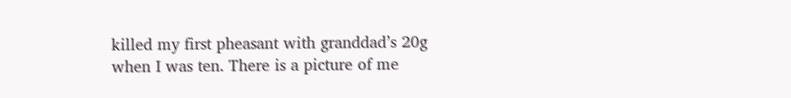killed my first pheasant with granddad’s 20g when I was ten. There is a picture of me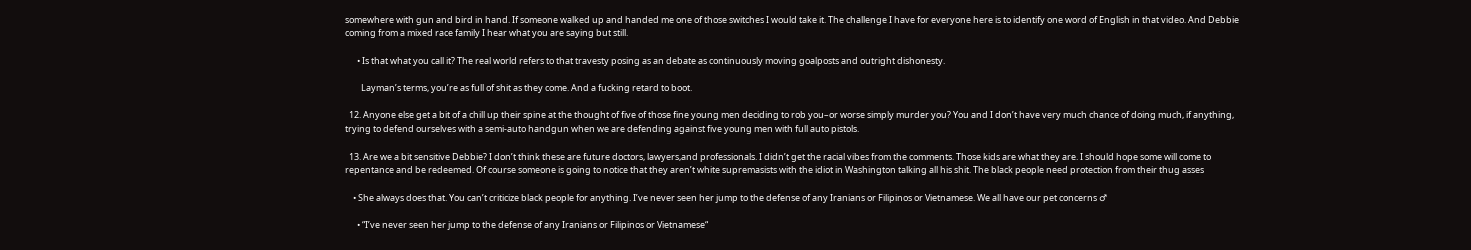somewhere with gun and bird in hand. If someone walked up and handed me one of those switches I would take it. The challenge I have for everyone here is to identify one word of English in that video. And Debbie coming from a mixed race family I hear what you are saying but still.

      • Is that what you call it? The real world refers to that travesty posing as an debate as continuously moving goalposts and outright dishonesty.

        Layman’s terms, you’re as full of shit as they come. And a fucking retard to boot.

  12. Anyone else get a bit of a chill up their spine at the thought of five of those fine young men deciding to rob you–or worse simply murder you? You and I don’t have very much chance of doing much, if anything, trying to defend ourselves with a semi-auto handgun when we are defending against five young men with full auto pistols.

  13. Are we a bit sensitive Debbie? I don’t think these are future doctors, lawyers,and professionals. I didn’t get the racial vibes from the comments. Those kids are what they are. I should hope some will come to repentance and be redeemed. Of course someone is going to notice that they aren’t white supremasists with the idiot in Washington talking all his shit. The black people need protection from their thug asses

    • She always does that. You can’t criticize black people for anything. I’ve never seen her jump to the defense of any Iranians or Filipinos or Vietnamese. We all have our pet concerns ♂

      • “I’ve never seen her jump to the defense of any Iranians or Filipinos or Vietnamese“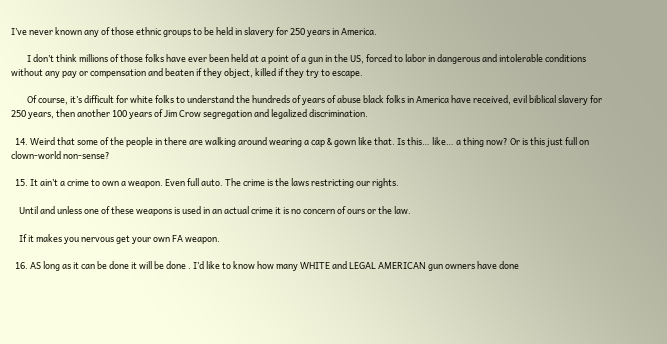I’ve never known any of those ethnic groups to be held in slavery for 250 years in America.

        I don’t think millions of those folks have ever been held at a point of a gun in the US, forced to labor in dangerous and intolerable conditions without any pay or compensation and beaten if they object, killed if they try to escape.

        Of course, it’s difficult for white folks to understand the hundreds of years of abuse black folks in America have received, evil biblical slavery for 250 years, then another 100 years of Jim Crow segregation and legalized discrimination.

  14. Weird that some of the people in there are walking around wearing a cap & gown like that. Is this… like… a thing now? Or is this just full on clown-world non-sense?

  15. It ain’t a crime to own a weapon. Even full auto. The crime is the laws restricting our rights.

    Until and unless one of these weapons is used in an actual crime it is no concern of ours or the law.

    If it makes you nervous get your own FA weapon.

  16. AS long as it can be done it will be done . I’d like to know how many WHITE and LEGAL AMERICAN gun owners have done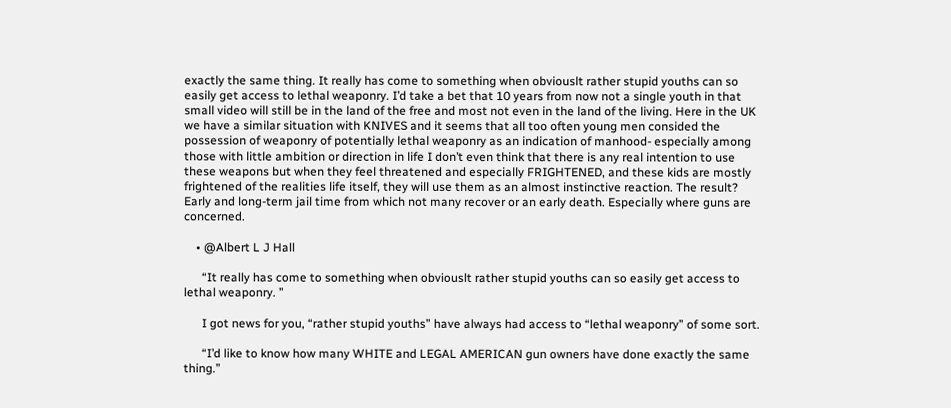exactly the same thing. It really has come to something when obviouslt rather stupid youths can so easily get access to lethal weaponry. I’d take a bet that 10 years from now not a single youth in that small video will still be in the land of the free and most not even in the land of the living. Here in the UK we have a similar situation with KNIVES and it seems that all too often young men consided the possession of weaponry of potentially lethal weaponry as an indication of manhood- especially among those with little ambition or direction in life I don’t even think that there is any real intention to use these weapons but when they feel threatened and especially FRIGHTENED, and these kids are mostly frightened of the realities life itself, they will use them as an almost instinctive reaction. The result? Early and long-term jail time from which not many recover or an early death. Especially where guns are concerned.

    • @Albert L J Hall

      “It really has come to something when obviouslt rather stupid youths can so easily get access to lethal weaponry. ”

      I got news for you, “rather stupid youths” have always had access to “lethal weaponry” of some sort.

      “I’d like to know how many WHITE and LEGAL AMERICAN gun owners have done exactly the same thing.”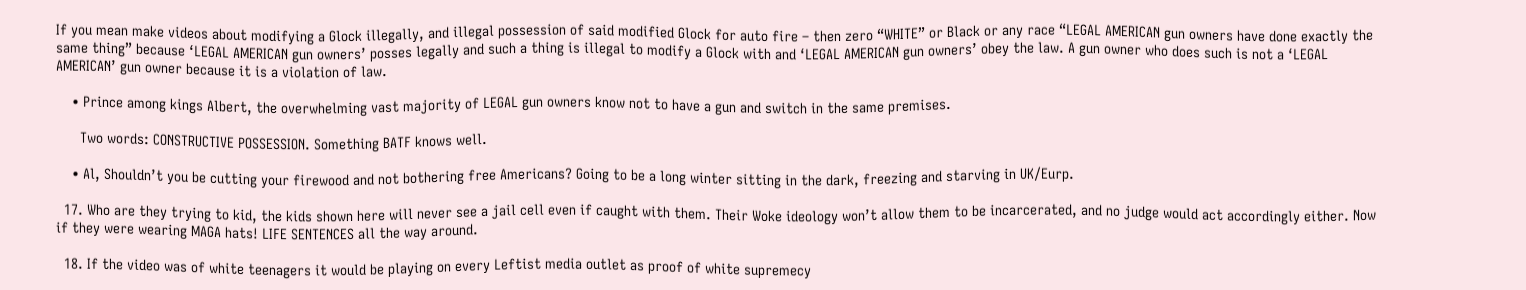If you mean make videos about modifying a Glock illegally, and illegal possession of said modified Glock for auto fire – then zero “WHITE” or Black or any race “LEGAL AMERICAN gun owners have done exactly the same thing” because ‘LEGAL AMERICAN gun owners’ posses legally and such a thing is illegal to modify a Glock with and ‘LEGAL AMERICAN gun owners’ obey the law. A gun owner who does such is not a ‘LEGAL AMERICAN’ gun owner because it is a violation of law.

    • Prince among kings Albert, the overwhelming vast majority of LEGAL gun owners know not to have a gun and switch in the same premises.

      Two words: CONSTRUCTIVE POSSESSION. Something BATF knows well.

    • Al, Shouldn’t you be cutting your firewood and not bothering free Americans? Going to be a long winter sitting in the dark, freezing and starving in UK/Eurp.

  17. Who are they trying to kid, the kids shown here will never see a jail cell even if caught with them. Their Woke ideology won’t allow them to be incarcerated, and no judge would act accordingly either. Now if they were wearing MAGA hats! LIFE SENTENCES all the way around.

  18. If the video was of white teenagers it would be playing on every Leftist media outlet as proof of white supremecy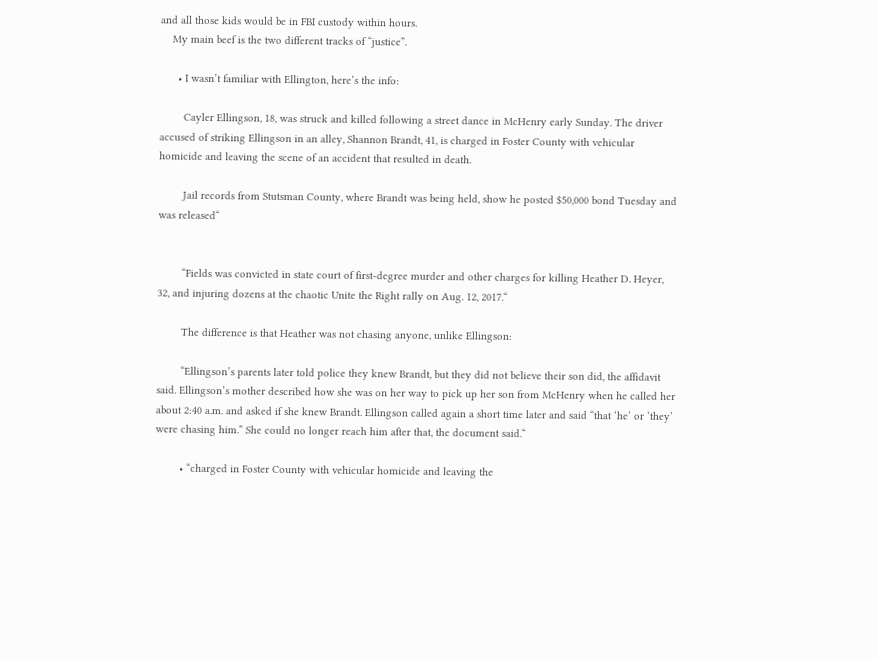and all those kids would be in FBI custody within hours.
    My main beef is the two different tracks of “justice”.

      • I wasn’t familiar with Ellington, here’s the info:

        Cayler Ellingson, 18, was struck and killed following a street dance in McHenry early Sunday. The driver accused of striking Ellingson in an alley, Shannon Brandt, 41, is charged in Foster County with vehicular homicide and leaving the scene of an accident that resulted in death.

        Jail records from Stutsman County, where Brandt was being held, show he posted $50,000 bond Tuesday and was released“


        “Fields was convicted in state court of first-degree murder and other charges for killing Heather D. Heyer, 32, and injuring dozens at the chaotic Unite the Right rally on Aug. 12, 2017.“

        The difference is that Heather was not chasing anyone, unlike Ellingson:

        “Ellingson’s parents later told police they knew Brandt, but they did not believe their son did, the affidavit said. Ellingson’s mother described how she was on her way to pick up her son from McHenry when he called her about 2:40 a.m. and asked if she knew Brandt. Ellingson called again a short time later and said “that ‘he’ or ‘they’ were chasing him.” She could no longer reach him after that, the document said.“

        • “charged in Foster County with vehicular homicide and leaving the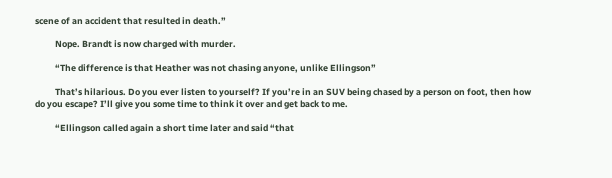scene of an accident that resulted in death.”

          Nope. Brandt is now charged with murder.

          “The difference is that Heather was not chasing anyone, unlike Ellingson”

          That’s hilarious. Do you ever listen to yourself? If you’re in an SUV being chased by a person on foot, then how do you escape? I’ll give you some time to think it over and get back to me.

          “Ellingson called again a short time later and said “that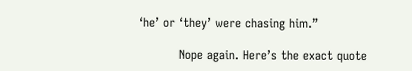‘he’ or ‘they’ were chasing him.”

          Nope again. Here’s the exact quote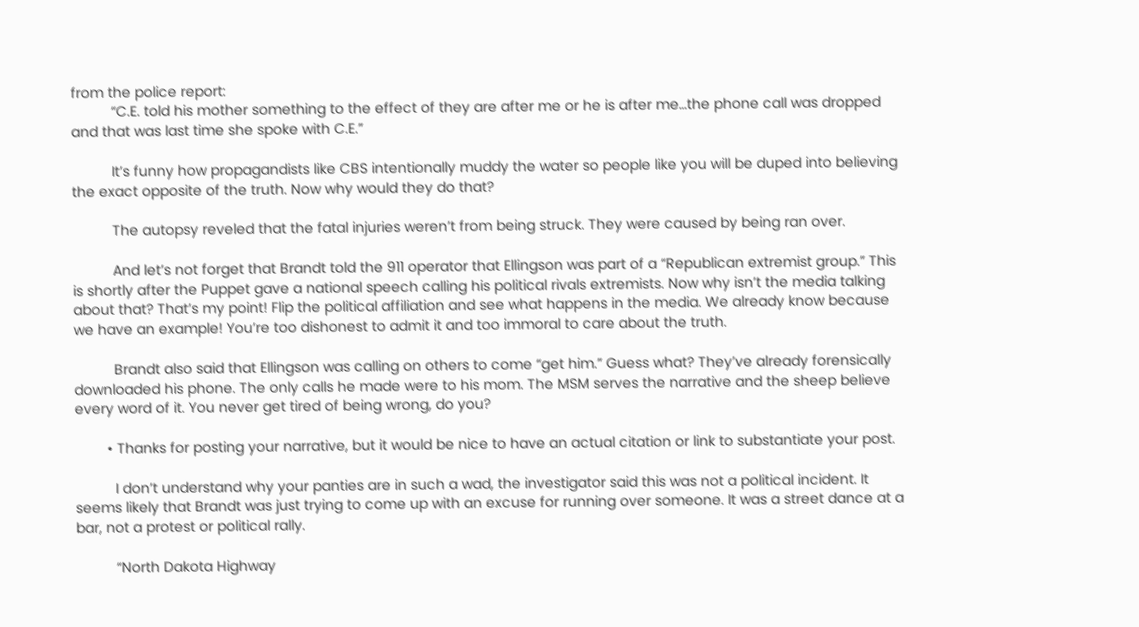from the police report:
          “C.E. told his mother something to the effect of they are after me or he is after me…the phone call was dropped and that was last time she spoke with C.E.”

          It’s funny how propagandists like CBS intentionally muddy the water so people like you will be duped into believing the exact opposite of the truth. Now why would they do that?

          The autopsy reveled that the fatal injuries weren’t from being struck. They were caused by being ran over.

          And let’s not forget that Brandt told the 911 operator that Ellingson was part of a “Republican extremist group.” This is shortly after the Puppet gave a national speech calling his political rivals extremists. Now why isn’t the media talking about that? That’s my point! Flip the political affiliation and see what happens in the media. We already know because we have an example! You’re too dishonest to admit it and too immoral to care about the truth.

          Brandt also said that Ellingson was calling on others to come “get him.” Guess what? They’ve already forensically downloaded his phone. The only calls he made were to his mom. The MSM serves the narrative and the sheep believe every word of it. You never get tired of being wrong, do you?

        • Thanks for posting your narrative, but it would be nice to have an actual citation or link to substantiate your post.

          I don’t understand why your panties are in such a wad, the investigator said this was not a political incident. It seems likely that Brandt was just trying to come up with an excuse for running over someone. It was a street dance at a bar, not a protest or political rally.

          “North Dakota Highway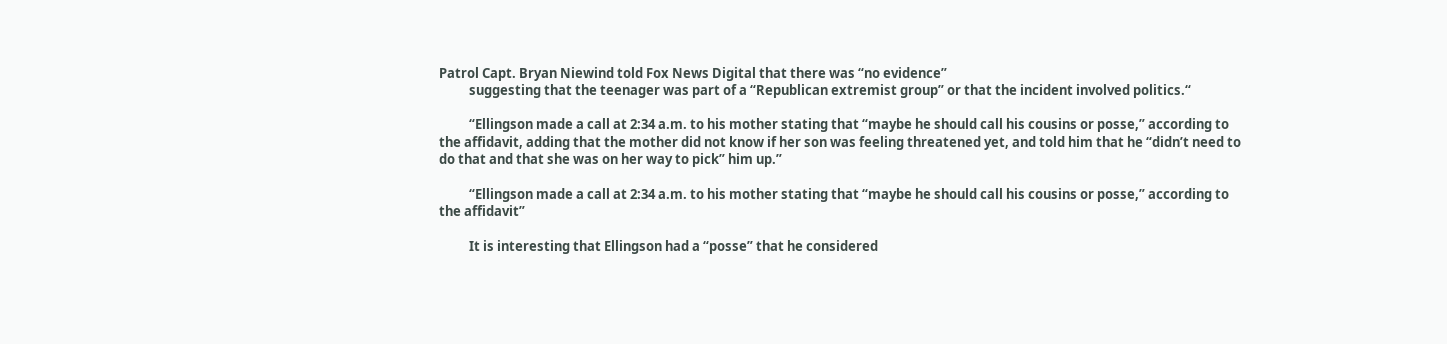Patrol Capt. Bryan Niewind told Fox News Digital that there was “no evidence”
          suggesting that the teenager was part of a “Republican extremist group” or that the incident involved politics.“

          “Ellingson made a call at 2:34 a.m. to his mother stating that “maybe he should call his cousins or posse,” according to the affidavit, adding that the mother did not know if her son was feeling threatened yet, and told him that he “didn’t need to do that and that she was on her way to pick” him up.”

          “Ellingson made a call at 2:34 a.m. to his mother stating that “maybe he should call his cousins or posse,” according to the affidavit”

          It is interesting that Ellingson had a “posse” that he considered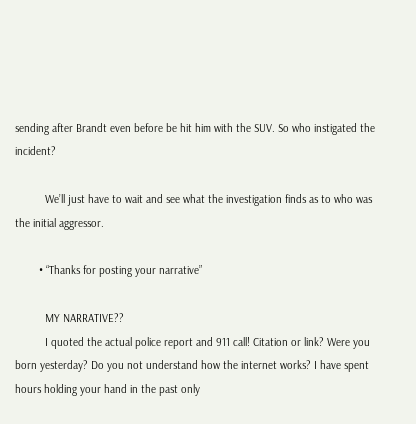sending after Brandt even before be hit him with the SUV. So who instigated the incident?

          We’ll just have to wait and see what the investigation finds as to who was the initial aggressor.

        • “Thanks for posting your narrative”

          MY NARRATIVE??
          I quoted the actual police report and 911 call! Citation or link? Were you born yesterday? Do you not understand how the internet works? I have spent hours holding your hand in the past only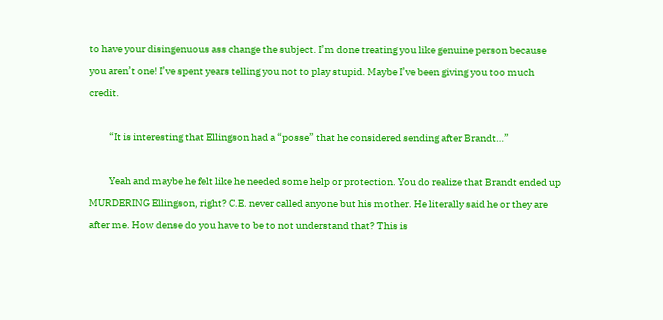to have your disingenuous ass change the subject. I’m done treating you like genuine person because you aren’t one! I’ve spent years telling you not to play stupid. Maybe I’ve been giving you too much credit.

          “It is interesting that Ellingson had a “posse” that he considered sending after Brandt…”

          Yeah and maybe he felt like he needed some help or protection. You do realize that Brandt ended up MURDERING Ellingson, right? C.E. never called anyone but his mother. He literally said he or they are after me. How dense do you have to be to not understand that? This is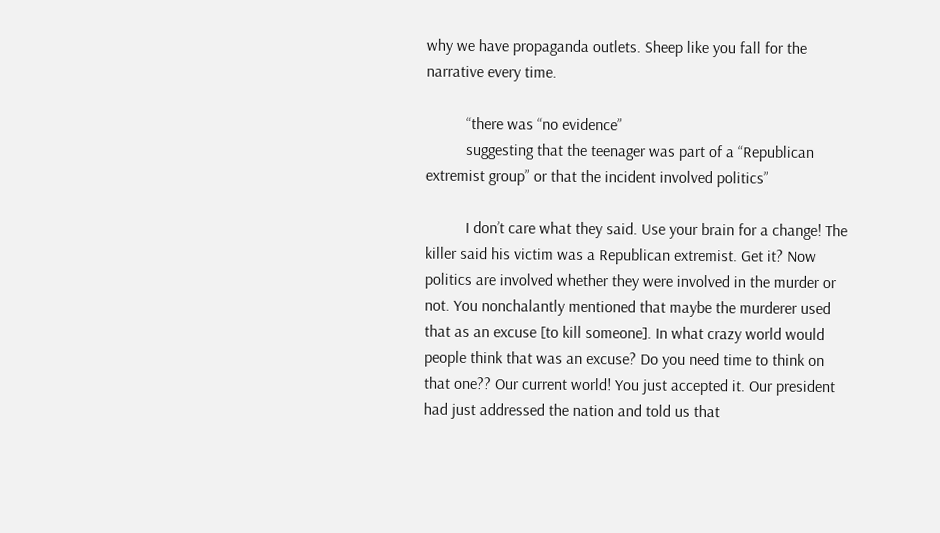why we have propaganda outlets. Sheep like you fall for the narrative every time.

          “there was “no evidence”
          suggesting that the teenager was part of a “Republican extremist group” or that the incident involved politics”

          I don’t care what they said. Use your brain for a change! The killer said his victim was a Republican extremist. Get it? Now politics are involved whether they were involved in the murder or not. You nonchalantly mentioned that maybe the murderer used that as an excuse [to kill someone]. In what crazy world would people think that was an excuse? Do you need time to think on that one?? Our current world! You just accepted it. Our president had just addressed the nation and told us that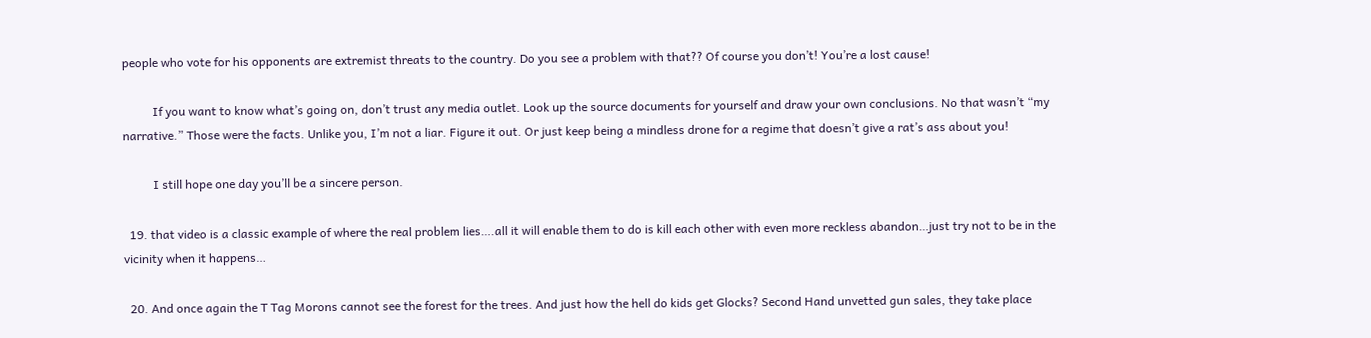people who vote for his opponents are extremist threats to the country. Do you see a problem with that?? Of course you don’t! You’re a lost cause!

          If you want to know what’s going on, don’t trust any media outlet. Look up the source documents for yourself and draw your own conclusions. No that wasn’t “my narrative.” Those were the facts. Unlike you, I’m not a liar. Figure it out. Or just keep being a mindless drone for a regime that doesn’t give a rat’s ass about you!

          I still hope one day you’ll be a sincere person.

  19. that video is a classic example of where the real problem lies….all it will enable them to do is kill each other with even more reckless abandon…just try not to be in the vicinity when it happens…

  20. And once again the T Tag Morons cannot see the forest for the trees. And just how the hell do kids get Glocks? Second Hand unvetted gun sales, they take place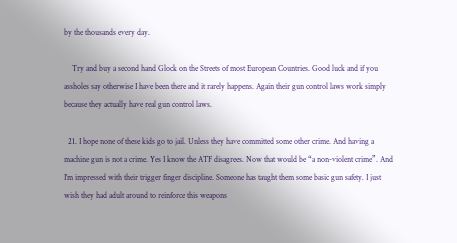by the thousands every day.

    Try and buy a second hand Glock on the Streets of most European Countries. Good luck and if you assholes say otherwise I have been there and it rarely happens. Again their gun control laws work simply because they actually have real gun control laws.

  21. I hope none of these kids go to jail. Unless they have committed some other crime. And having a machine gun is not a crime. Yes I know the ATF disagrees. Now that would be “a non-violent crime”. And I’m impressed with their trigger finger discipline. Someone has taught them some basic gun safety. I just wish they had adult around to reinforce this weapons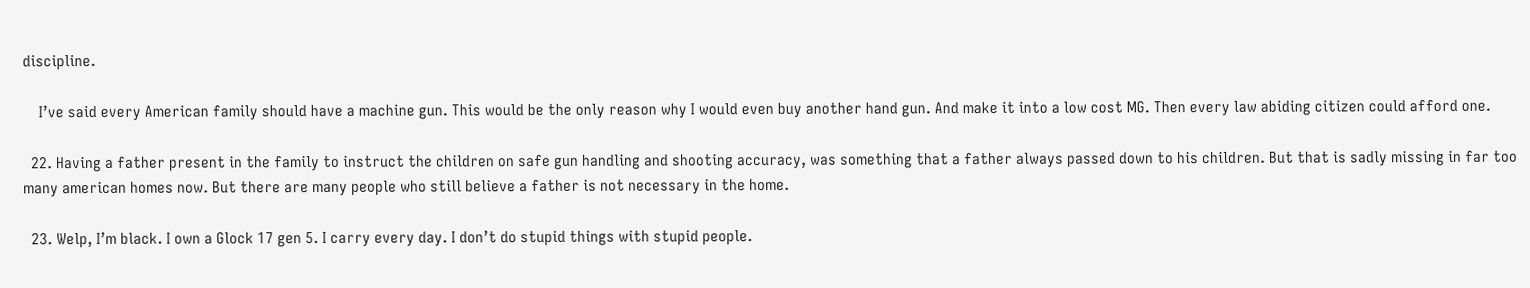discipline.

    I’ve said every American family should have a machine gun. This would be the only reason why I would even buy another hand gun. And make it into a low cost MG. Then every law abiding citizen could afford one.

  22. Having a father present in the family to instruct the children on safe gun handling and shooting accuracy, was something that a father always passed down to his children. But that is sadly missing in far too many american homes now. But there are many people who still believe a father is not necessary in the home.

  23. Welp, I’m black. I own a Glock 17 gen 5. I carry every day. I don’t do stupid things with stupid people.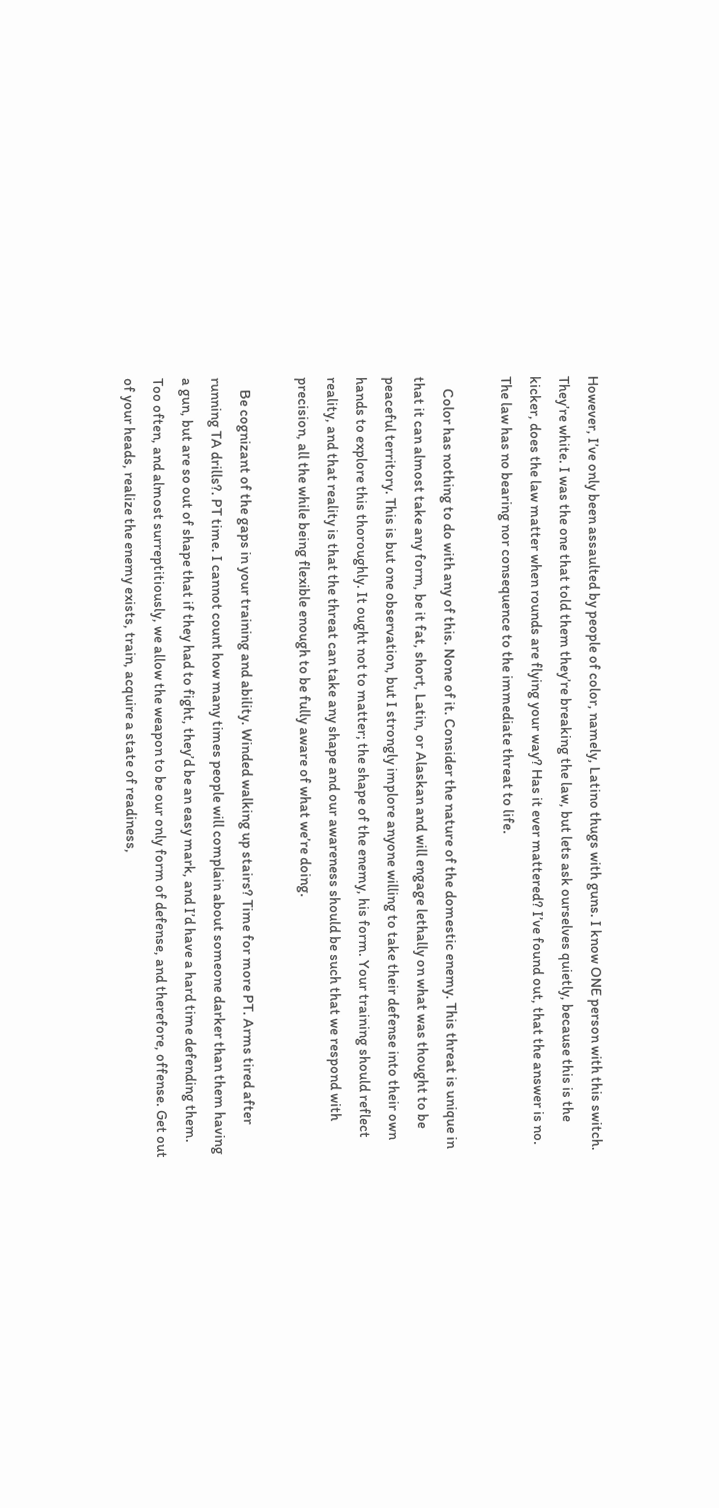However, I’ve only been assaulted by people of color, namely, Latino thugs with guns. I know ONE person with this switch. They’re white. I was the one that told them they’re breaking the law, but lets ask ourselves quietly, because this is the kicker, does the law matter when rounds are flying your way? Has it ever mattered? I’ve found out, that the answer is no. The law has no bearing nor consequence to the immediate threat to life.

    Color has nothing to do with any of this. None of it. Consider the nature of the domestic enemy. This threat is unique in that it can almost take any form, be it fat, short, Latin, or Alaskan and will engage lethally on what was thought to be peaceful territory. This is but one observation, but I strongly implore anyone willing to take their defense into their own hands to explore this thoroughly. It ought not to matter; the shape of the enemy, his form. Your training should reflect reality, and that reality is that the threat can take any shape and our awareness should be such that we respond with precision, all the while being flexible enough to be fully aware of what we’re doing.

    Be cognizant of the gaps in your training and ability. Winded walking up stairs? Time for more PT. Arms tired after running TA drills?. PT time. I cannot count how many times people will complain about someone darker than them having a gun, but are so out of shape that if they had to fight, they’d be an easy mark, and I’d have a hard time defending them. Too often, and almost surreptitiously, we allow the weapon to be our only form of defense, and therefore, offense. Get out of your heads, realize the enemy exists, train, acquire a state of readiness,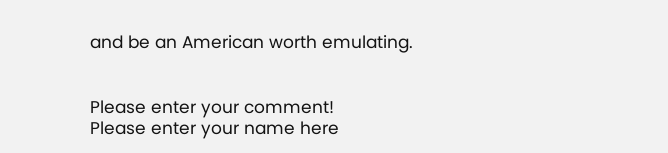and be an American worth emulating.


Please enter your comment!
Please enter your name here